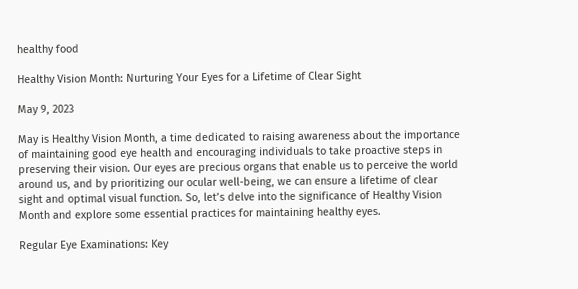healthy food

Healthy Vision Month: Nurturing Your Eyes for a Lifetime of Clear Sight

May 9, 2023

May is Healthy Vision Month, a time dedicated to raising awareness about the importance of maintaining good eye health and encouraging individuals to take proactive steps in preserving their vision. Our eyes are precious organs that enable us to perceive the world around us, and by prioritizing our ocular well-being, we can ensure a lifetime of clear sight and optimal visual function. So, let’s delve into the significance of Healthy Vision Month and explore some essential practices for maintaining healthy eyes.

Regular Eye Examinations: Key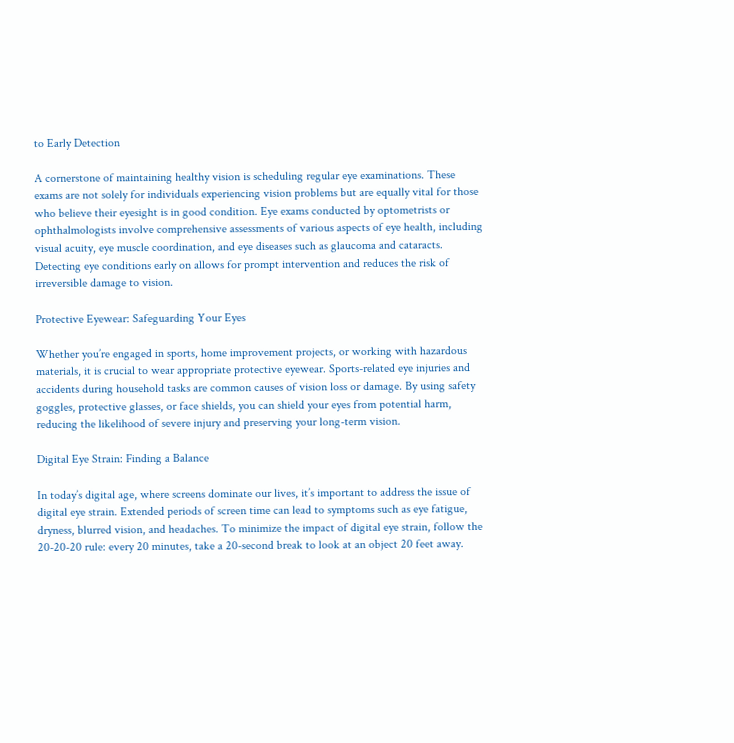to Early Detection

A cornerstone of maintaining healthy vision is scheduling regular eye examinations. These exams are not solely for individuals experiencing vision problems but are equally vital for those who believe their eyesight is in good condition. Eye exams conducted by optometrists or ophthalmologists involve comprehensive assessments of various aspects of eye health, including visual acuity, eye muscle coordination, and eye diseases such as glaucoma and cataracts. Detecting eye conditions early on allows for prompt intervention and reduces the risk of irreversible damage to vision.

Protective Eyewear: Safeguarding Your Eyes

Whether you’re engaged in sports, home improvement projects, or working with hazardous materials, it is crucial to wear appropriate protective eyewear. Sports-related eye injuries and accidents during household tasks are common causes of vision loss or damage. By using safety goggles, protective glasses, or face shields, you can shield your eyes from potential harm, reducing the likelihood of severe injury and preserving your long-term vision.

Digital Eye Strain: Finding a Balance

In today’s digital age, where screens dominate our lives, it’s important to address the issue of digital eye strain. Extended periods of screen time can lead to symptoms such as eye fatigue, dryness, blurred vision, and headaches. To minimize the impact of digital eye strain, follow the 20-20-20 rule: every 20 minutes, take a 20-second break to look at an object 20 feet away.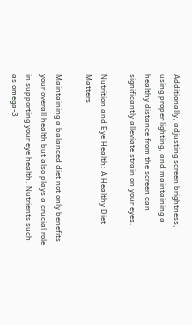Additionally, adjusting screen brightness, using proper lighting, and maintaining a healthy distance from the screen can significantly alleviate strain on your eyes.

Nutrition and Eye Health: A Healthy Diet Matters

Maintaining a balanced diet not only benefits your overall health but also plays a crucial role in supporting your eye health. Nutrients such as omega-3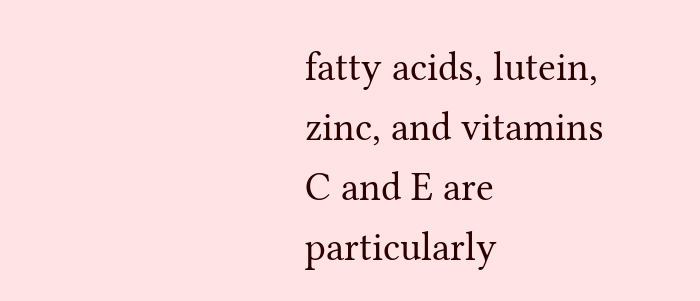fatty acids, lutein, zinc, and vitamins C and E are particularly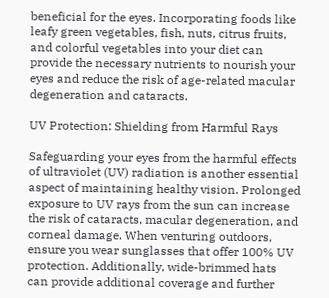beneficial for the eyes. Incorporating foods like leafy green vegetables, fish, nuts, citrus fruits, and colorful vegetables into your diet can provide the necessary nutrients to nourish your eyes and reduce the risk of age-related macular degeneration and cataracts.

UV Protection: Shielding from Harmful Rays

Safeguarding your eyes from the harmful effects of ultraviolet (UV) radiation is another essential aspect of maintaining healthy vision. Prolonged exposure to UV rays from the sun can increase the risk of cataracts, macular degeneration, and corneal damage. When venturing outdoors, ensure you wear sunglasses that offer 100% UV protection. Additionally, wide-brimmed hats can provide additional coverage and further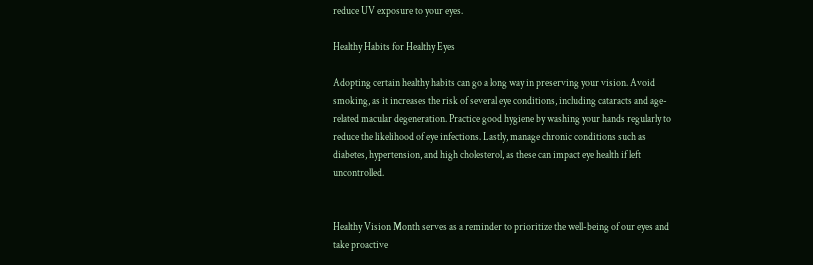reduce UV exposure to your eyes.

Healthy Habits for Healthy Eyes

Adopting certain healthy habits can go a long way in preserving your vision. Avoid smoking, as it increases the risk of several eye conditions, including cataracts and age-related macular degeneration. Practice good hygiene by washing your hands regularly to reduce the likelihood of eye infections. Lastly, manage chronic conditions such as diabetes, hypertension, and high cholesterol, as these can impact eye health if left uncontrolled.


Healthy Vision Month serves as a reminder to prioritize the well-being of our eyes and take proactive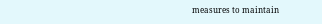measures to maintain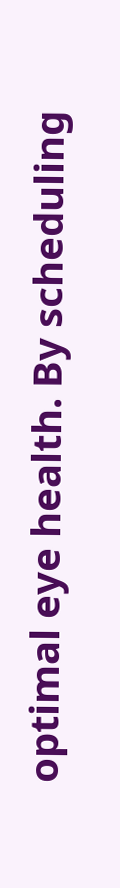optimal eye health. By scheduling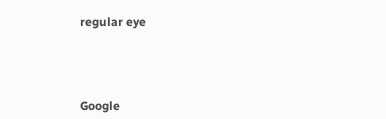regular eye





Google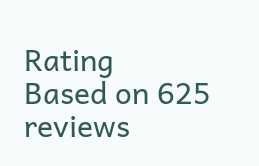Rating
Based on 625 reviews